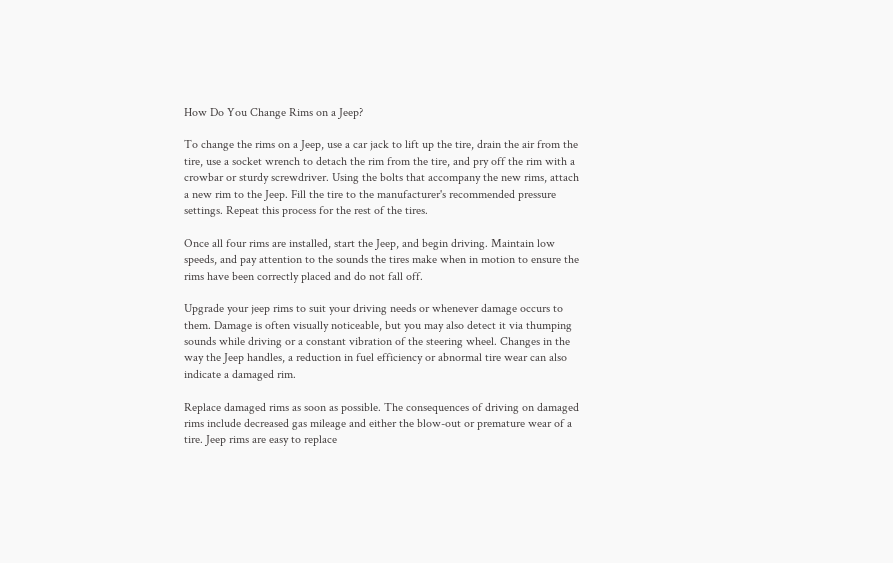How Do You Change Rims on a Jeep?

To change the rims on a Jeep, use a car jack to lift up the tire, drain the air from the tire, use a socket wrench to detach the rim from the tire, and pry off the rim with a crowbar or sturdy screwdriver. Using the bolts that accompany the new rims, attach a new rim to the Jeep. Fill the tire to the manufacturer's recommended pressure settings. Repeat this process for the rest of the tires.

Once all four rims are installed, start the Jeep, and begin driving. Maintain low speeds, and pay attention to the sounds the tires make when in motion to ensure the rims have been correctly placed and do not fall off.

Upgrade your jeep rims to suit your driving needs or whenever damage occurs to them. Damage is often visually noticeable, but you may also detect it via thumping sounds while driving or a constant vibration of the steering wheel. Changes in the way the Jeep handles, a reduction in fuel efficiency or abnormal tire wear can also indicate a damaged rim.

Replace damaged rims as soon as possible. The consequences of driving on damaged rims include decreased gas mileage and either the blow-out or premature wear of a tire. Jeep rims are easy to replace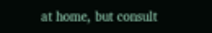at home, but consult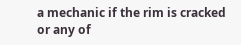a mechanic if the rim is cracked or any of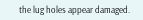the lug holes appear damaged.